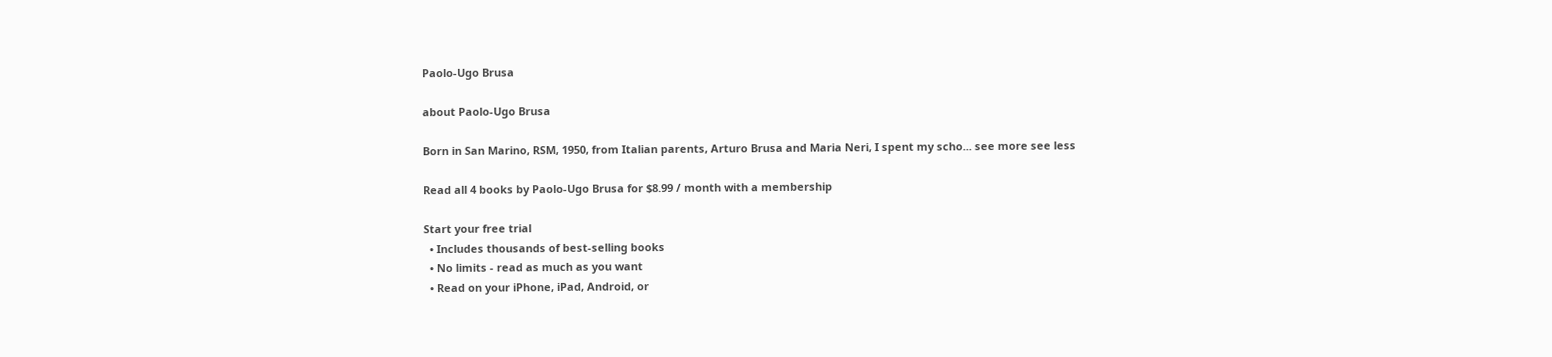Paolo-Ugo Brusa

about Paolo-Ugo Brusa

Born in San Marino, RSM, 1950, from Italian parents, Arturo Brusa and Maria Neri, I spent my scho... see more see less

Read all 4 books by Paolo-Ugo Brusa for $8.99 / month with a membership

Start your free trial
  • Includes thousands of best-selling books
  • No limits - read as much as you want
  • Read on your iPhone, iPad, Android, or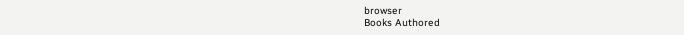browser
Books Authored